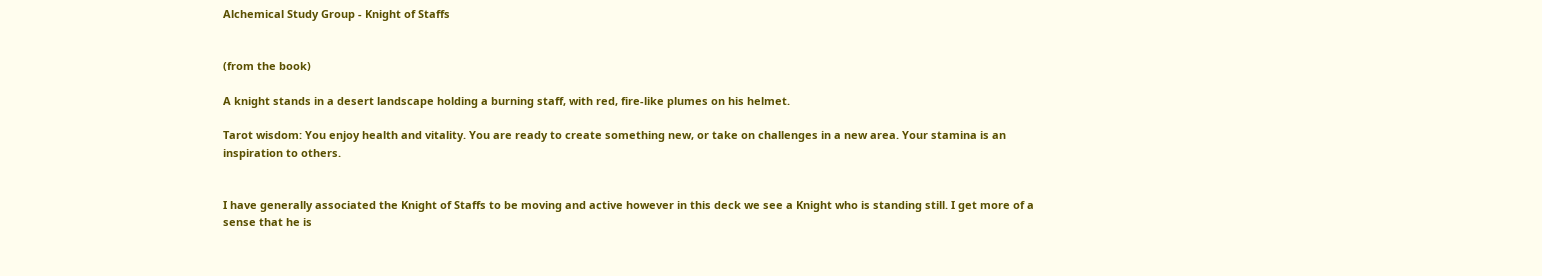Alchemical Study Group - Knight of Staffs


(from the book)

A knight stands in a desert landscape holding a burning staff, with red, fire-like plumes on his helmet.

Tarot wisdom: You enjoy health and vitality. You are ready to create something new, or take on challenges in a new area. Your stamina is an inspiration to others.


I have generally associated the Knight of Staffs to be moving and active however in this deck we see a Knight who is standing still. I get more of a sense that he is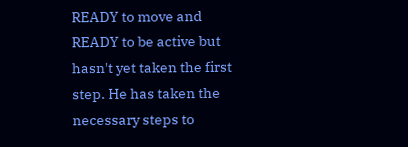READY to move and READY to be active but hasn't yet taken the first step. He has taken the necessary steps to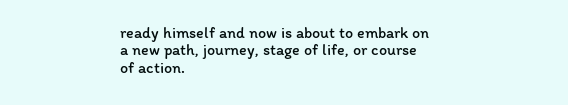ready himself and now is about to embark on a new path, journey, stage of life, or course of action.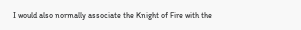I would also normally associate the Knight of Fire with the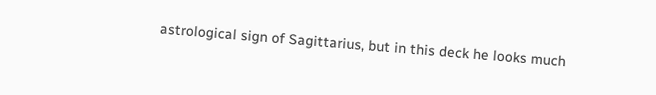astrological sign of Sagittarius, but in this deck he looks much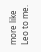more like Leo to me.